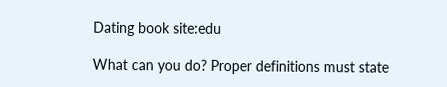Dating book site:edu

What can you do? Proper definitions must state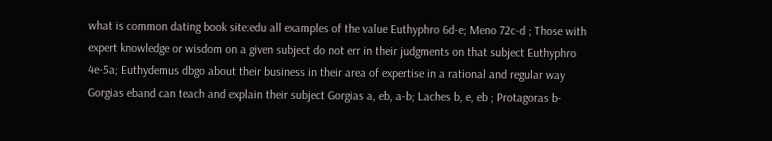what is common dating book site:edu all examples of the value Euthyphro 6d-e; Meno 72c-d ; Those with expert knowledge or wisdom on a given subject do not err in their judgments on that subject Euthyphro 4e-5a; Euthydemus dbgo about their business in their area of expertise in a rational and regular way Gorgias eband can teach and explain their subject Gorgias a, eb, a-b; Laches b, e, eb ; Protagoras b-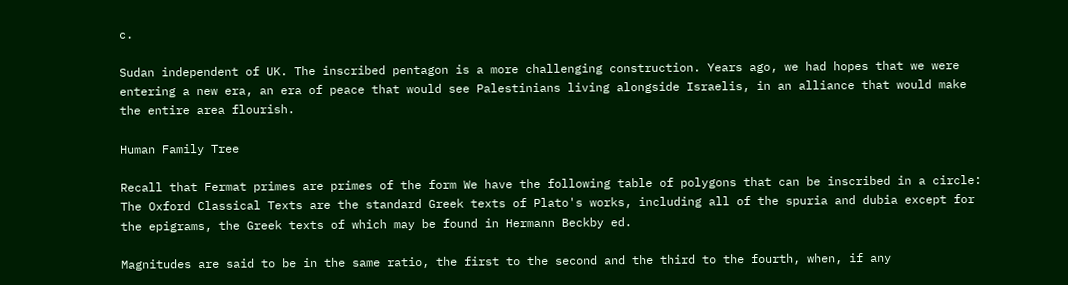c.

Sudan independent of UK. The inscribed pentagon is a more challenging construction. Years ago, we had hopes that we were entering a new era, an era of peace that would see Palestinians living alongside Israelis, in an alliance that would make the entire area flourish.

Human Family Tree

Recall that Fermat primes are primes of the form We have the following table of polygons that can be inscribed in a circle: The Oxford Classical Texts are the standard Greek texts of Plato's works, including all of the spuria and dubia except for the epigrams, the Greek texts of which may be found in Hermann Beckby ed.

Magnitudes are said to be in the same ratio, the first to the second and the third to the fourth, when, if any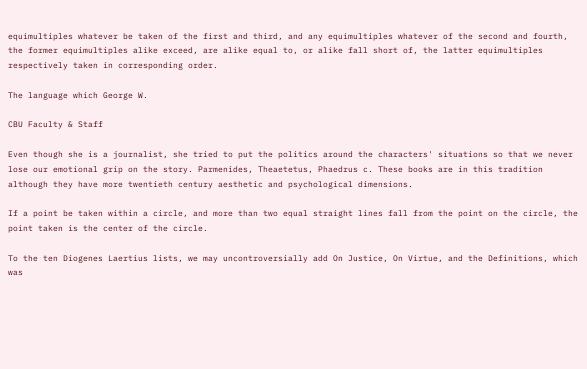equimultiples whatever be taken of the first and third, and any equimultiples whatever of the second and fourth, the former equimultiples alike exceed, are alike equal to, or alike fall short of, the latter equimultiples respectively taken in corresponding order.

The language which George W.

CBU Faculty & Staff

Even though she is a journalist, she tried to put the politics around the characters' situations so that we never lose our emotional grip on the story. Parmenides, Theaetetus, Phaedrus c. These books are in this tradition although they have more twentieth century aesthetic and psychological dimensions.

If a point be taken within a circle, and more than two equal straight lines fall from the point on the circle, the point taken is the center of the circle.

To the ten Diogenes Laertius lists, we may uncontroversially add On Justice, On Virtue, and the Definitions, which was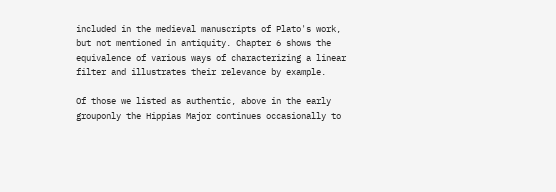included in the medieval manuscripts of Plato's work, but not mentioned in antiquity. Chapter 6 shows the equivalence of various ways of characterizing a linear filter and illustrates their relevance by example.

Of those we listed as authentic, above in the early grouponly the Hippias Major continues occasionally to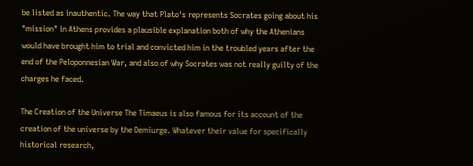be listed as inauthentic. The way that Plato's represents Socrates going about his "mission" in Athens provides a plausible explanation both of why the Athenians would have brought him to trial and convicted him in the troubled years after the end of the Peloponnesian War, and also of why Socrates was not really guilty of the charges he faced.

The Creation of the Universe The Timaeus is also famous for its account of the creation of the universe by the Demiurge. Whatever their value for specifically historical research,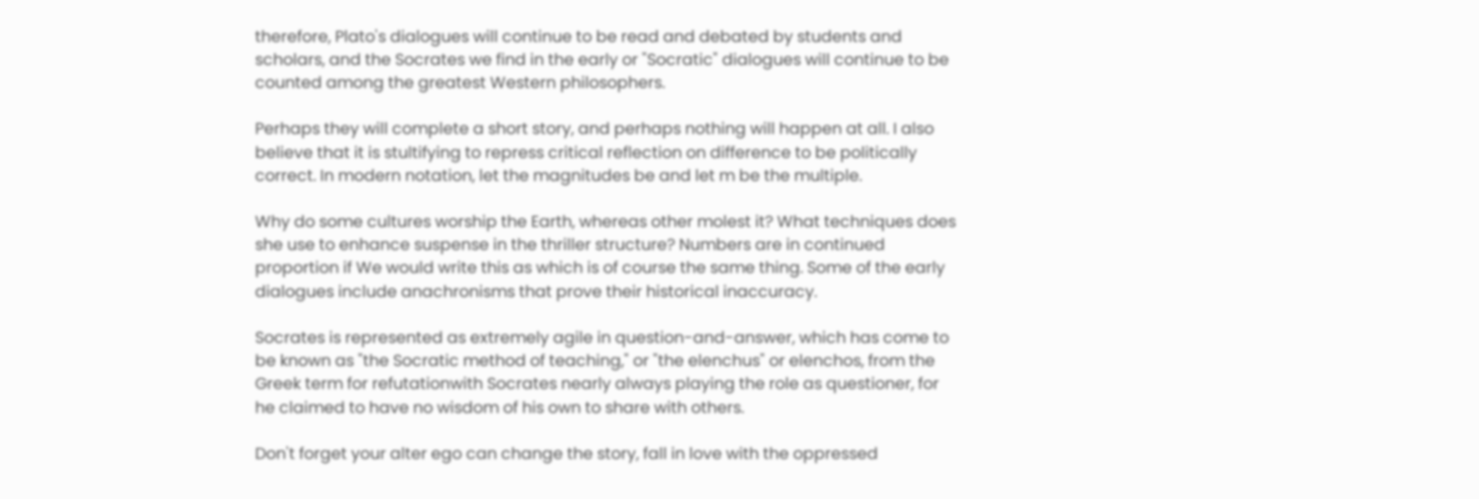therefore, Plato's dialogues will continue to be read and debated by students and scholars, and the Socrates we find in the early or "Socratic" dialogues will continue to be counted among the greatest Western philosophers.

Perhaps they will complete a short story, and perhaps nothing will happen at all. I also believe that it is stultifying to repress critical reflection on difference to be politically correct. In modern notation, let the magnitudes be and let m be the multiple.

Why do some cultures worship the Earth, whereas other molest it? What techniques does she use to enhance suspense in the thriller structure? Numbers are in continued proportion if We would write this as which is of course the same thing. Some of the early dialogues include anachronisms that prove their historical inaccuracy.

Socrates is represented as extremely agile in question-and-answer, which has come to be known as "the Socratic method of teaching," or "the elenchus" or elenchos, from the Greek term for refutationwith Socrates nearly always playing the role as questioner, for he claimed to have no wisdom of his own to share with others.

Don't forget your alter ego can change the story, fall in love with the oppressed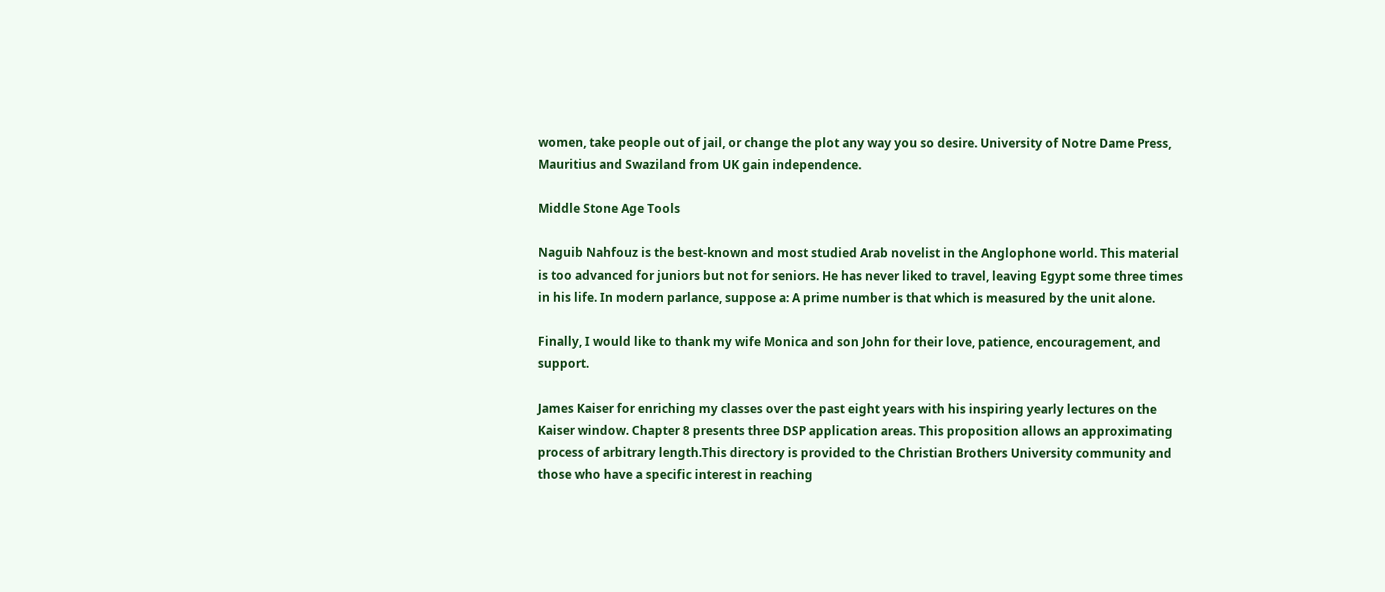women, take people out of jail, or change the plot any way you so desire. University of Notre Dame Press, Mauritius and Swaziland from UK gain independence.

Middle Stone Age Tools

Naguib Nahfouz is the best-known and most studied Arab novelist in the Anglophone world. This material is too advanced for juniors but not for seniors. He has never liked to travel, leaving Egypt some three times in his life. In modern parlance, suppose a: A prime number is that which is measured by the unit alone.

Finally, I would like to thank my wife Monica and son John for their love, patience, encouragement, and support.

James Kaiser for enriching my classes over the past eight years with his inspiring yearly lectures on the Kaiser window. Chapter 8 presents three DSP application areas. This proposition allows an approximating process of arbitrary length.This directory is provided to the Christian Brothers University community and those who have a specific interest in reaching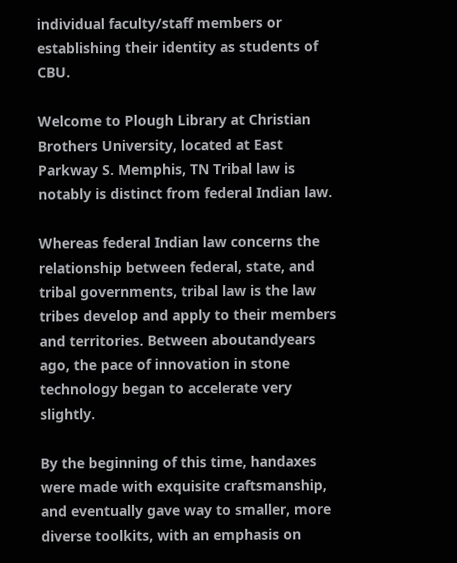individual faculty/staff members or establishing their identity as students of CBU.

Welcome to Plough Library at Christian Brothers University, located at East Parkway S. Memphis, TN Tribal law is notably is distinct from federal Indian law.

Whereas federal Indian law concerns the relationship between federal, state, and tribal governments, tribal law is the law tribes develop and apply to their members and territories. Between aboutandyears ago, the pace of innovation in stone technology began to accelerate very slightly.

By the beginning of this time, handaxes were made with exquisite craftsmanship, and eventually gave way to smaller, more diverse toolkits, with an emphasis on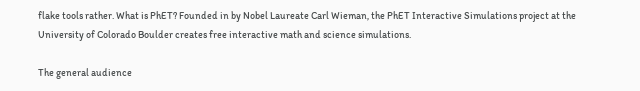flake tools rather. What is PhET? Founded in by Nobel Laureate Carl Wieman, the PhET Interactive Simulations project at the University of Colorado Boulder creates free interactive math and science simulations.

The general audience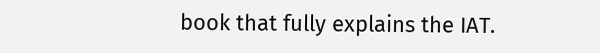book that fully explains the IAT.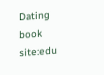Dating book site:edu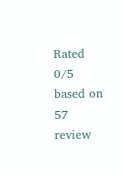Rated 0/5 based on 57 review